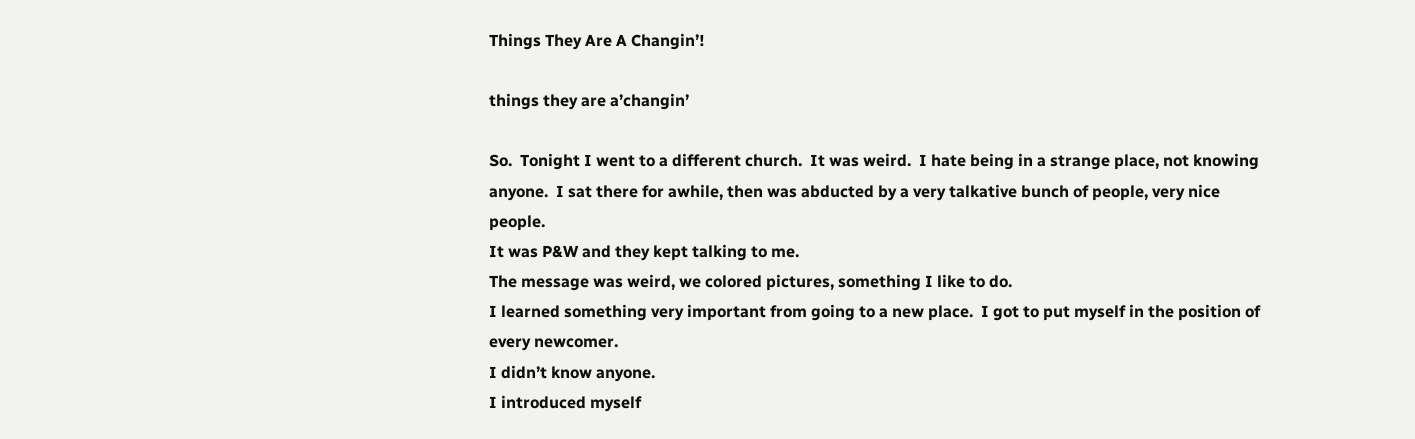Things They Are A Changin’!

things they are a’changin’

So.  Tonight I went to a different church.  It was weird.  I hate being in a strange place, not knowing anyone.  I sat there for awhile, then was abducted by a very talkative bunch of people, very nice people.
It was P&W and they kept talking to me.
The message was weird, we colored pictures, something I like to do.
I learned something very important from going to a new place.  I got to put myself in the position of every newcomer.
I didn’t know anyone.
I introduced myself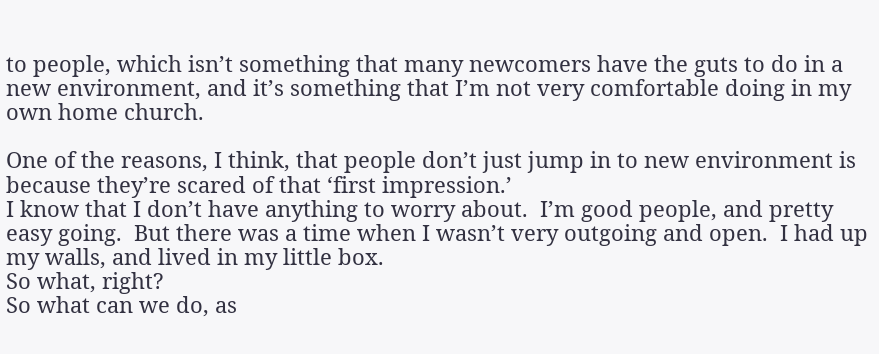to people, which isn’t something that many newcomers have the guts to do in a new environment, and it’s something that I’m not very comfortable doing in my own home church.

One of the reasons, I think, that people don’t just jump in to new environment is because they’re scared of that ‘first impression.’
I know that I don’t have anything to worry about.  I’m good people, and pretty easy going.  But there was a time when I wasn’t very outgoing and open.  I had up my walls, and lived in my little box.
So what, right?
So what can we do, as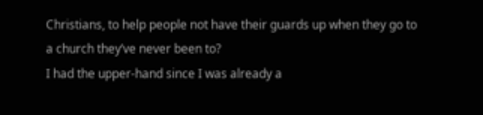Christians, to help people not have their guards up when they go to a church they’ve never been to?
I had the upper-hand since I was already a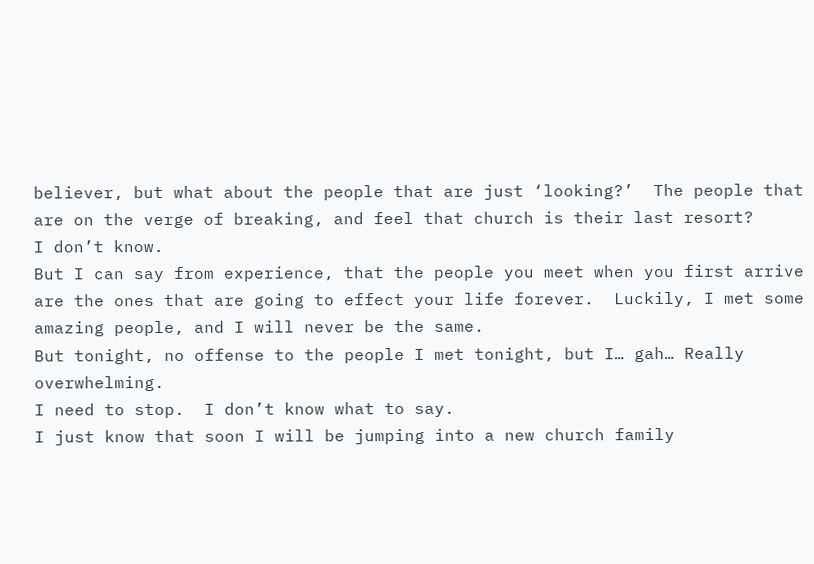believer, but what about the people that are just ‘looking?’  The people that are on the verge of breaking, and feel that church is their last resort?
I don’t know.
But I can say from experience, that the people you meet when you first arrive are the ones that are going to effect your life forever.  Luckily, I met some amazing people, and I will never be the same.
But tonight, no offense to the people I met tonight, but I… gah… Really overwhelming.
I need to stop.  I don’t know what to say.
I just know that soon I will be jumping into a new church family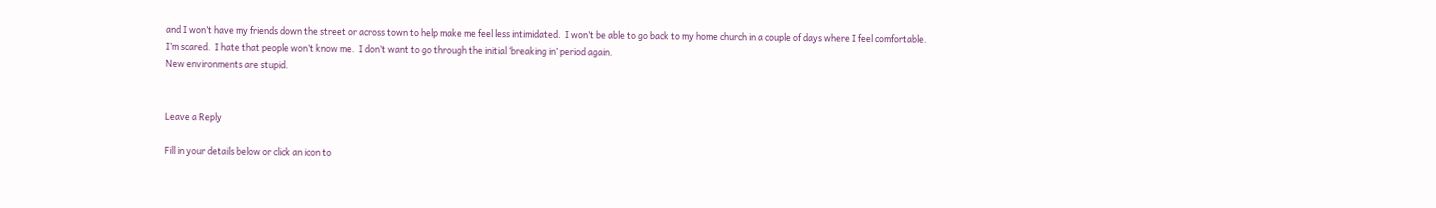and I won’t have my friends down the street or across town to help make me feel less intimidated.  I won’t be able to go back to my home church in a couple of days where I feel comfortable.
I’m scared.  I hate that people won’t know me.  I don’t want to go through the initial ‘breaking in’ period again.
New environments are stupid.


Leave a Reply

Fill in your details below or click an icon to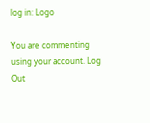log in: Logo

You are commenting using your account. Log Out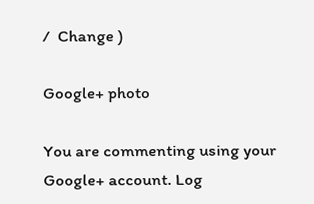/  Change )

Google+ photo

You are commenting using your Google+ account. Log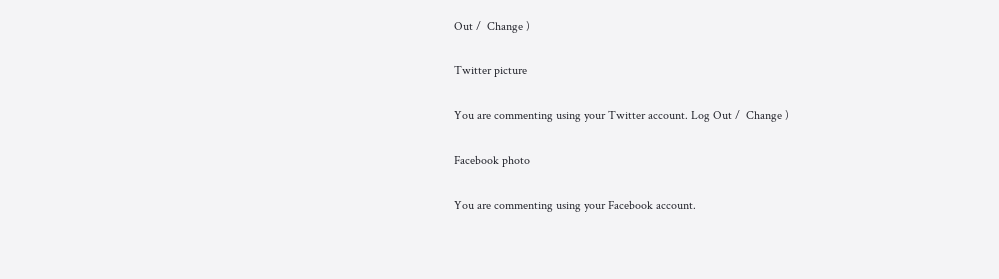Out /  Change )

Twitter picture

You are commenting using your Twitter account. Log Out /  Change )

Facebook photo

You are commenting using your Facebook account.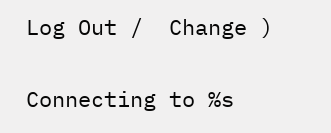Log Out /  Change )


Connecting to %s